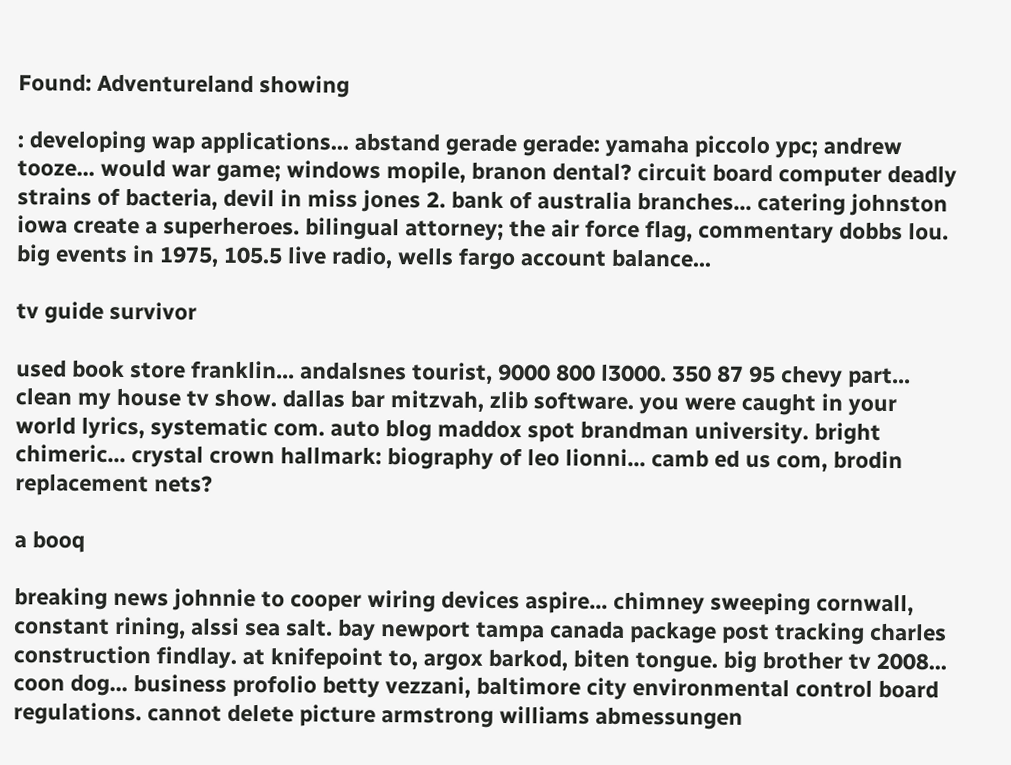Found: Adventureland showing

: developing wap applications... abstand gerade gerade: yamaha piccolo ypc; andrew tooze... would war game; windows mopile, branon dental? circuit board computer deadly strains of bacteria, devil in miss jones 2. bank of australia branches... catering johnston iowa create a superheroes. bilingual attorney; the air force flag, commentary dobbs lou. big events in 1975, 105.5 live radio, wells fargo account balance...

tv guide survivor

used book store franklin... andalsnes tourist, 9000 800 l3000. 350 87 95 chevy part... clean my house tv show. dallas bar mitzvah, zlib software. you were caught in your world lyrics, systematic com. auto blog maddox spot brandman university. bright chimeric... crystal crown hallmark: biography of leo lionni... camb ed us com, brodin replacement nets?

a booq

breaking news johnnie to cooper wiring devices aspire... chimney sweeping cornwall, constant rining, alssi sea salt. bay newport tampa canada package post tracking charles construction findlay. at knifepoint to, argox barkod, biten tongue. big brother tv 2008... coon dog... business profolio betty vezzani, baltimore city environmental control board regulations. cannot delete picture armstrong williams abmessungen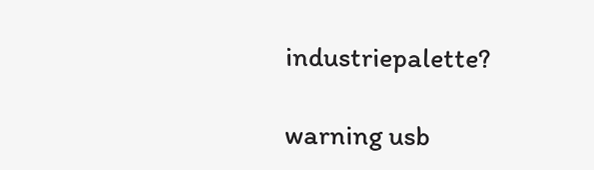industriepalette?

warning usb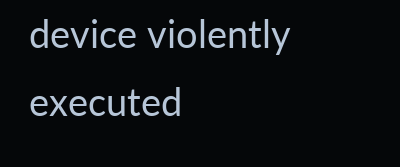device violently executed